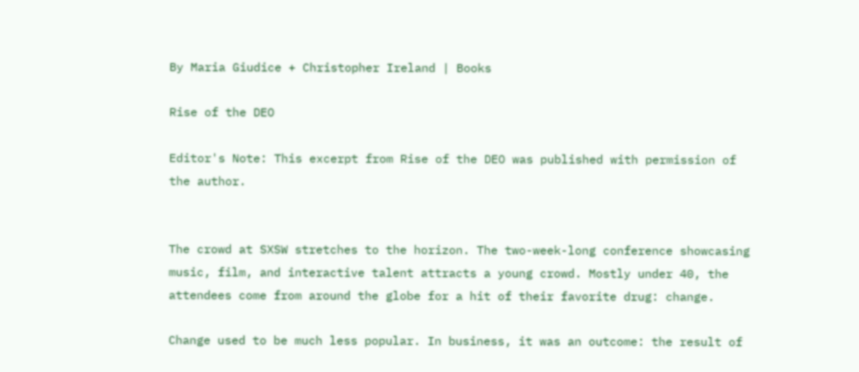By Maria Giudice + Christopher Ireland | Books

Rise of the DEO

Editor's Note: This excerpt from Rise of the DEO was published with permission of the author.


The crowd at SXSW stretches to the horizon. The two-week-long conference showcasing music, film, and interactive talent attracts a young crowd. Mostly under 40, the attendees come from around the globe for a hit of their favorite drug: change.

Change used to be much less popular. In business, it was an outcome: the result of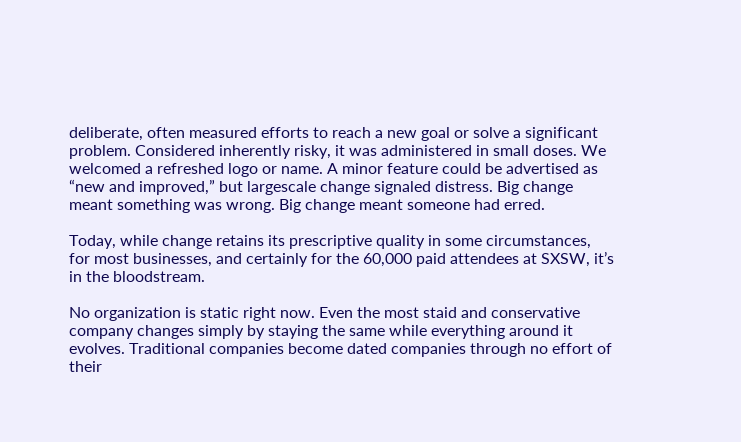deliberate, often measured efforts to reach a new goal or solve a significant problem. Considered inherently risky, it was administered in small doses. We welcomed a refreshed logo or name. A minor feature could be advertised as “new and improved,” but largescale change signaled distress. Big change meant something was wrong. Big change meant someone had erred.

Today, while change retains its prescriptive quality in some circumstances, for most businesses, and certainly for the 60,000 paid attendees at SXSW, it’s in the bloodstream.

No organization is static right now. Even the most staid and conservative company changes simply by staying the same while everything around it evolves. Traditional companies become dated companies through no effort of their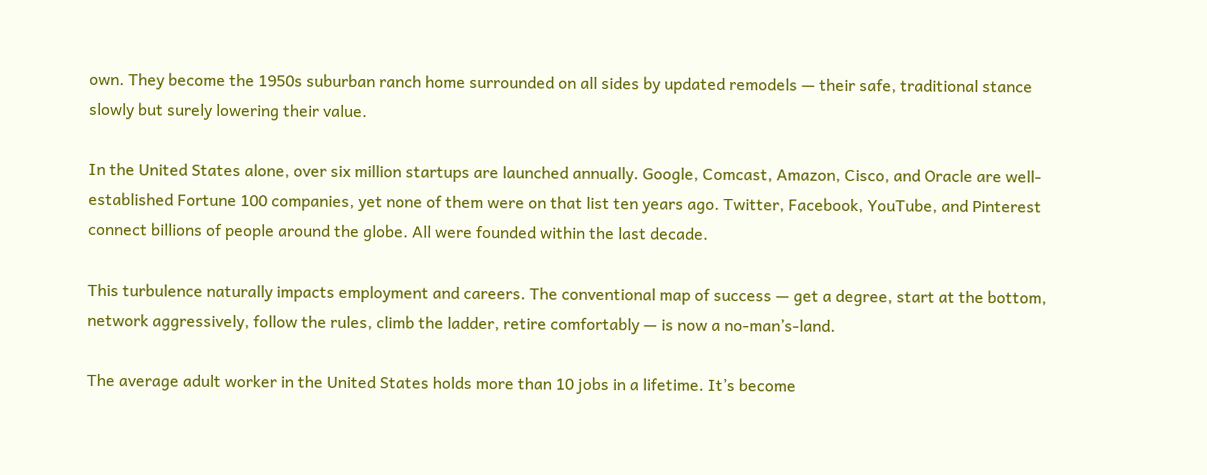own. They become the 1950s suburban ranch home surrounded on all sides by updated remodels — their safe, traditional stance slowly but surely lowering their value.

In the United States alone, over six million startups are launched annually. Google, Comcast, Amazon, Cisco, and Oracle are well-established Fortune 100 companies, yet none of them were on that list ten years ago. Twitter, Facebook, YouTube, and Pinterest connect billions of people around the globe. All were founded within the last decade.

This turbulence naturally impacts employment and careers. The conventional map of success — get a degree, start at the bottom, network aggressively, follow the rules, climb the ladder, retire comfortably — is now a no-man’s-land.

The average adult worker in the United States holds more than 10 jobs in a lifetime. It’s become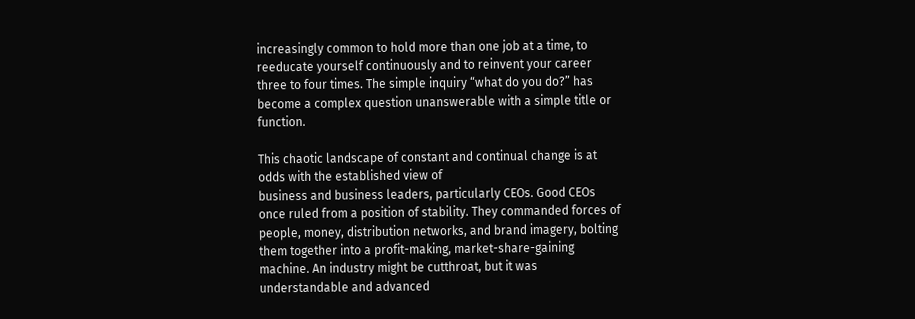increasingly common to hold more than one job at a time, to reeducate yourself continuously and to reinvent your career three to four times. The simple inquiry “what do you do?” has become a complex question unanswerable with a simple title or function.

This chaotic landscape of constant and continual change is at odds with the established view of
business and business leaders, particularly CEOs. Good CEOs once ruled from a position of stability. They commanded forces of people, money, distribution networks, and brand imagery, bolting them together into a profit-making, market-share-gaining machine. An industry might be cutthroat, but it was understandable and advanced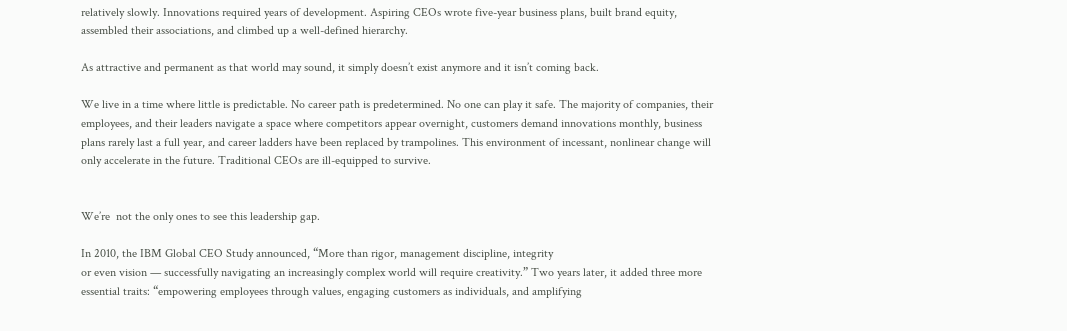relatively slowly. Innovations required years of development. Aspiring CEOs wrote five-year business plans, built brand equity, assembled their associations, and climbed up a well-defined hierarchy.

As attractive and permanent as that world may sound, it simply doesn’t exist anymore and it isn’t coming back.

We live in a time where little is predictable. No career path is predetermined. No one can play it safe. The majority of companies, their employees, and their leaders navigate a space where competitors appear overnight, customers demand innovations monthly, business plans rarely last a full year, and career ladders have been replaced by trampolines. This environment of incessant, nonlinear change will only accelerate in the future. Traditional CEOs are ill-equipped to survive.


We’re  not the only ones to see this leadership gap.

In 2010, the IBM Global CEO Study announced, “More than rigor, management discipline, integrity
or even vision — successfully navigating an increasingly complex world will require creativity.” Two years later, it added three more essential traits: “empowering employees through values, engaging customers as individuals, and amplifying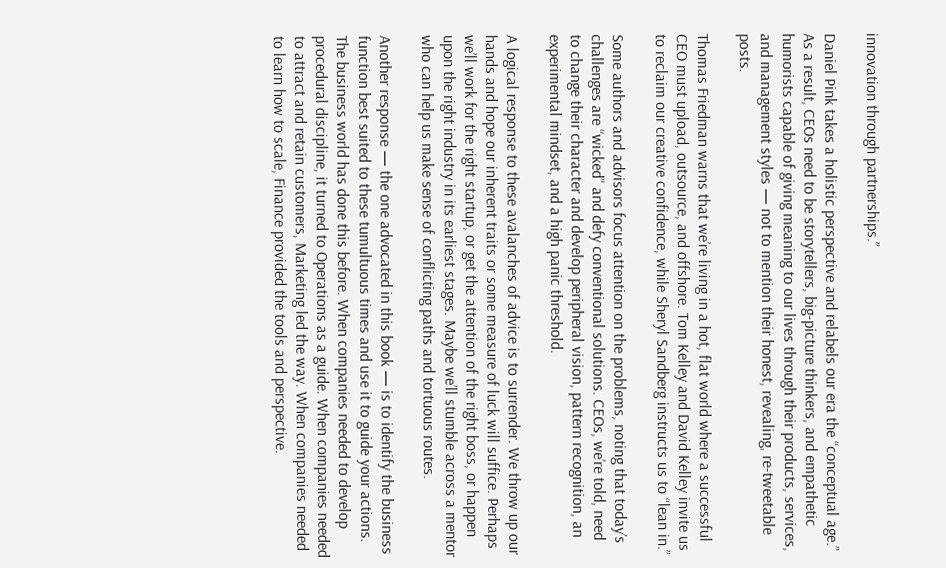innovation through partnerships.”

Daniel Pink takes a holistic perspective and relabels our era the “conceptual age.” As a result, CEOs need to be storytellers, big-picture thinkers, and empathetic humorists capable of giving meaning to our lives through their products, services, and management styles — not to mention their honest, revealing, re-tweetable posts.

Thomas Friedman warns that we’re living in a hot, flat world where a successful CEO must upload, outsource, and offshore. Tom Kelley and David Kelley invite us to reclaim our creative confidence, while Sheryl Sandberg instructs us to “lean in.”

Some authors and advisors focus attention on the problems, noting that today’s challenges are “wicked” and defy conventional solutions. CEOs, we’re told, need to change their character and develop peripheral vision, pattern recognition, an experimental mindset, and a high panic threshold.

A logical response to these avalanches of advice is to surrender. We throw up our hands and hope our inherent traits or some measure of luck will suffice. Perhaps we’ll work for the right startup, or get the attention of the right boss, or happen upon the right industry in its earliest stages. Maybe we’ll stumble across a mentor who can help us make sense of conflicting paths and tortuous routes.

Another response — the one advocated in this book — is to identify the business function best suited to these tumultuous times and use it to guide your actions. The business world has done this before. When companies needed to develop procedural discipline, it turned to Operations as a guide. When companies needed to attract and retain customers, Marketing led the way. When companies needed to learn how to scale, Finance provided the tools and perspective.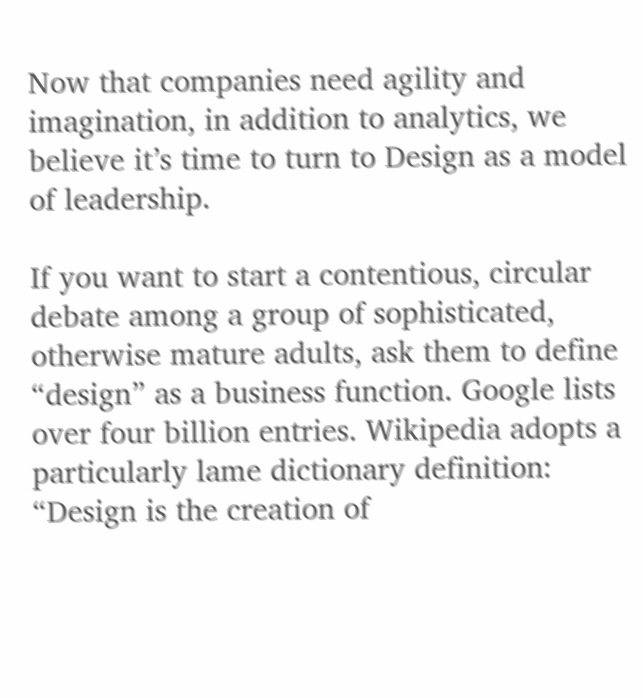Now that companies need agility and imagination, in addition to analytics, we believe it’s time to turn to Design as a model of leadership.

If you want to start a contentious, circular debate among a group of sophisticated, otherwise mature adults, ask them to define “design” as a business function. Google lists over four billion entries. Wikipedia adopts a particularly lame dictionary definition: “Design is the creation of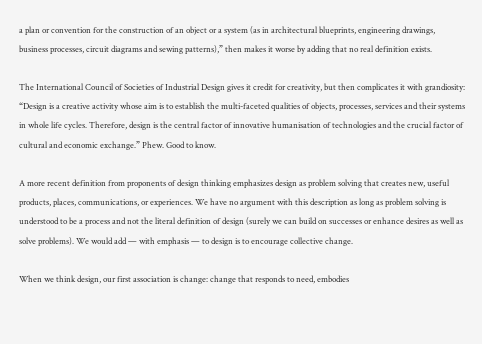a plan or convention for the construction of an object or a system (as in architectural blueprints, engineering drawings, business processes, circuit diagrams and sewing patterns),” then makes it worse by adding that no real definition exists.

The International Council of Societies of Industrial Design gives it credit for creativity, but then complicates it with grandiosity: “Design is a creative activity whose aim is to establish the multi-faceted qualities of objects, processes, services and their systems in whole life cycles. Therefore, design is the central factor of innovative humanisation of technologies and the crucial factor of cultural and economic exchange.” Phew. Good to know.

A more recent definition from proponents of design thinking emphasizes design as problem solving that creates new, useful products, places, communications, or experiences. We have no argument with this description as long as problem solving is understood to be a process and not the literal definition of design (surely we can build on successes or enhance desires as well as solve problems). We would add — with emphasis — to design is to encourage collective change.

When we think design, our first association is change: change that responds to need, embodies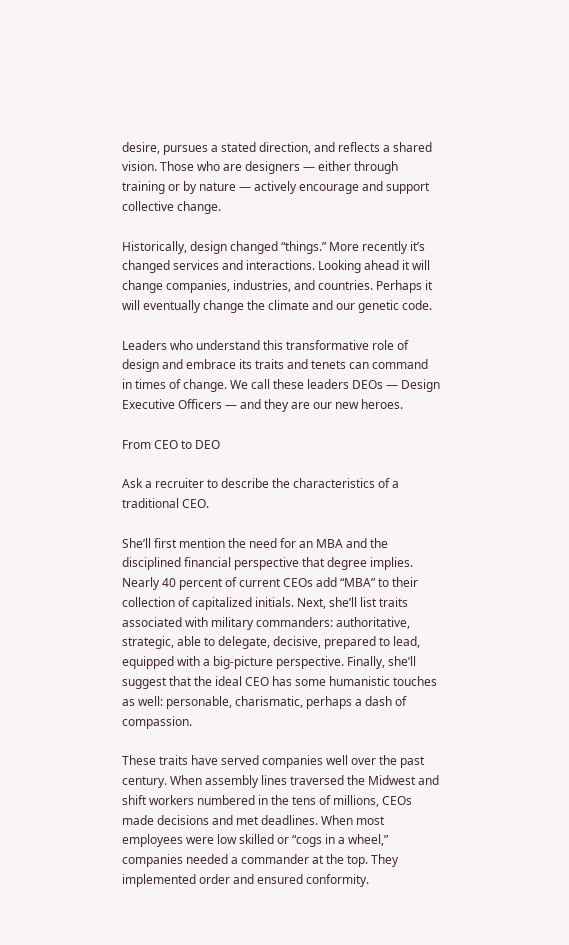desire, pursues a stated direction, and reflects a shared vision. Those who are designers — either through training or by nature — actively encourage and support collective change.

Historically, design changed “things.” More recently it’s changed services and interactions. Looking ahead it will change companies, industries, and countries. Perhaps it will eventually change the climate and our genetic code.

Leaders who understand this transformative role of design and embrace its traits and tenets can command in times of change. We call these leaders DEOs — Design Executive Officers — and they are our new heroes.

From CEO to DEO

Ask a recruiter to describe the characteristics of a traditional CEO.

She’ll first mention the need for an MBA and the disciplined financial perspective that degree implies. Nearly 40 percent of current CEOs add “MBA” to their collection of capitalized initials. Next, she’ll list traits associated with military commanders: authoritative, strategic, able to delegate, decisive, prepared to lead, equipped with a big-picture perspective. Finally, she’ll suggest that the ideal CEO has some humanistic touches as well: personable, charismatic, perhaps a dash of compassion.

These traits have served companies well over the past century. When assembly lines traversed the Midwest and shift workers numbered in the tens of millions, CEOs made decisions and met deadlines. When most employees were low skilled or “cogs in a wheel,” companies needed a commander at the top. They implemented order and ensured conformity.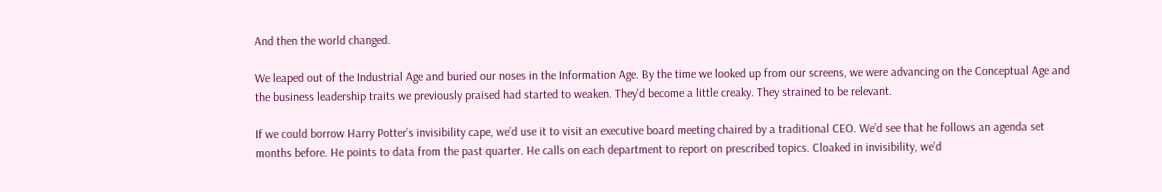And then the world changed.

We leaped out of the Industrial Age and buried our noses in the Information Age. By the time we looked up from our screens, we were advancing on the Conceptual Age and the business leadership traits we previously praised had started to weaken. They’d become a little creaky. They strained to be relevant.

If we could borrow Harry Potter’s invisibility cape, we’d use it to visit an executive board meeting chaired by a traditional CEO. We’d see that he follows an agenda set months before. He points to data from the past quarter. He calls on each department to report on prescribed topics. Cloaked in invisibility, we’d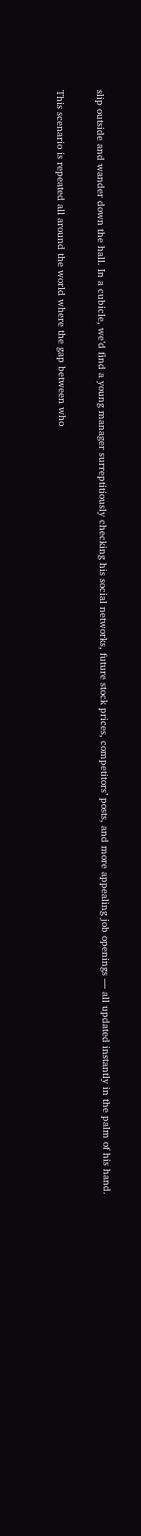slip outside and wander down the hall. In a cubicle, we’d find a young manager surreptitiously checking his social networks, future stock prices, competitors’ posts, and more appealing job openings — all updated instantly in the palm of his hand.

This scenario is repeated all around the world where the gap between who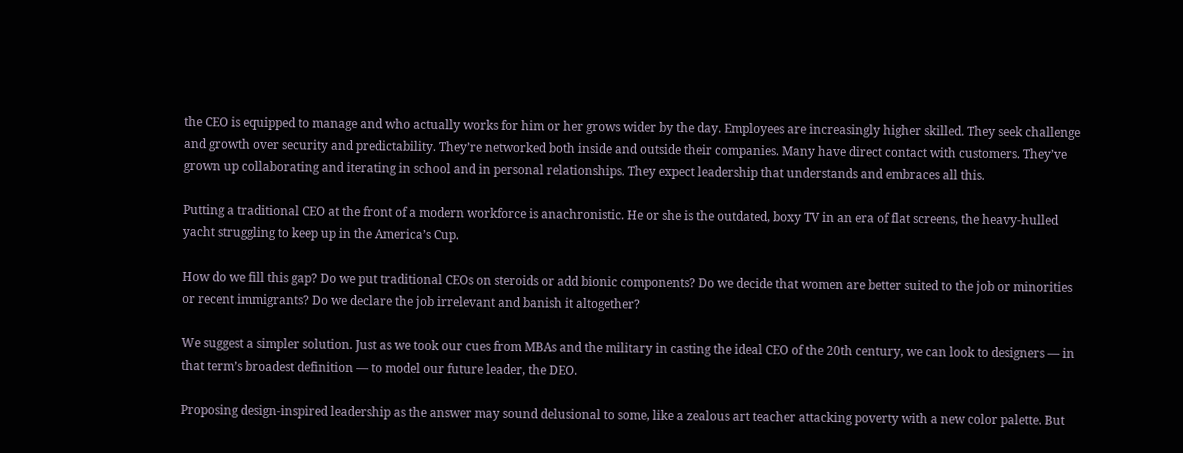the CEO is equipped to manage and who actually works for him or her grows wider by the day. Employees are increasingly higher skilled. They seek challenge and growth over security and predictability. They’re networked both inside and outside their companies. Many have direct contact with customers. They’ve grown up collaborating and iterating in school and in personal relationships. They expect leadership that understands and embraces all this.

Putting a traditional CEO at the front of a modern workforce is anachronistic. He or she is the outdated, boxy TV in an era of flat screens, the heavy-hulled yacht struggling to keep up in the America’s Cup.

How do we fill this gap? Do we put traditional CEOs on steroids or add bionic components? Do we decide that women are better suited to the job or minorities or recent immigrants? Do we declare the job irrelevant and banish it altogether?

We suggest a simpler solution. Just as we took our cues from MBAs and the military in casting the ideal CEO of the 20th century, we can look to designers — in that term’s broadest definition — to model our future leader, the DEO.

Proposing design-inspired leadership as the answer may sound delusional to some, like a zealous art teacher attacking poverty with a new color palette. But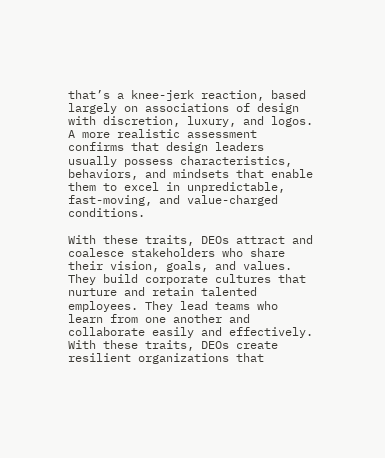that’s a knee-jerk reaction, based largely on associations of design with discretion, luxury, and logos. A more realistic assessment confirms that design leaders usually possess characteristics, behaviors, and mindsets that enable them to excel in unpredictable, fast-moving, and value-charged conditions.

With these traits, DEOs attract and coalesce stakeholders who share their vision, goals, and values. They build corporate cultures that nurture and retain talented employees. They lead teams who learn from one another and collaborate easily and effectively. With these traits, DEOs create resilient organizations that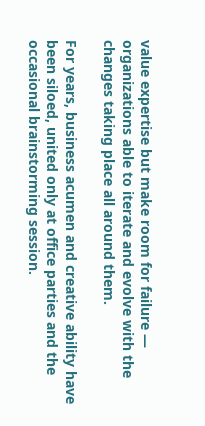value expertise but make room for failure — organizations able to iterate and evolve with the changes taking place all around them.

For years, business acumen and creative ability have been siloed, united only at office parties and the occasional brainstorming session.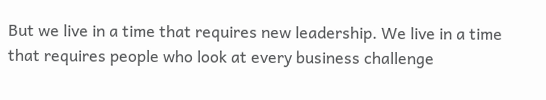But we live in a time that requires new leadership. We live in a time that requires people who look at every business challenge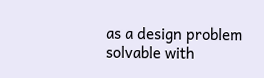as a design problem solvable with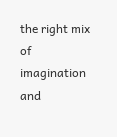the right mix of imagination and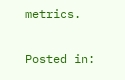metrics.

Posted in: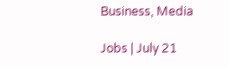Business, Media

Jobs | July 21